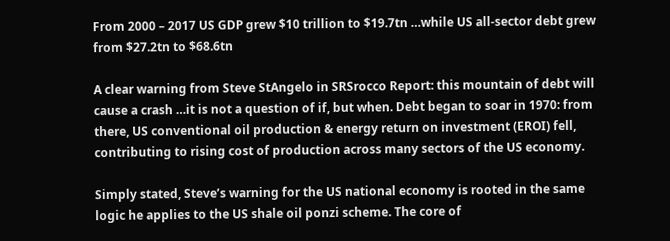From 2000 – 2017 US GDP grew $10 trillion to $19.7tn …while US all-sector debt grew from $27.2tn to $68.6tn

A clear warning from Steve StAngelo in SRSrocco Report: this mountain of debt will cause a crash …it is not a question of if, but when. Debt began to soar in 1970: from there, US conventional oil production & energy return on investment (EROI) fell, contributing to rising cost of production across many sectors of the US economy.

Simply stated, Steve’s warning for the US national economy is rooted in the same logic he applies to the US shale oil ponzi scheme. The core of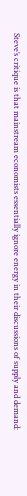Steve’s critique is that mainstream economists essentially ignore energy in their discussions of supply and demand: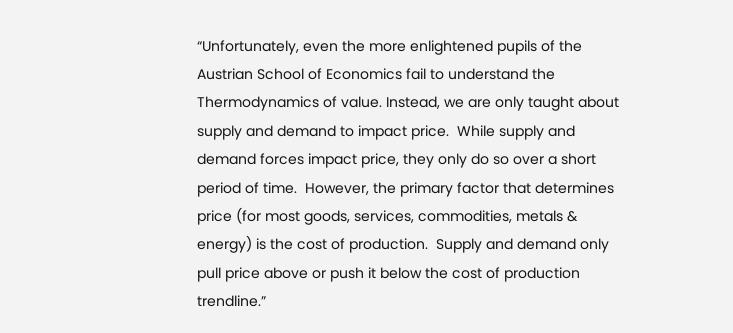“Unfortunately, even the more enlightened pupils of the Austrian School of Economics fail to understand the Thermodynamics of value. Instead, we are only taught about supply and demand to impact price.  While supply and demand forces impact price, they only do so over a short period of time.  However, the primary factor that determines price (for most goods, services, commodities, metals & energy) is the cost of production.  Supply and demand only pull price above or push it below the cost of production trendline.”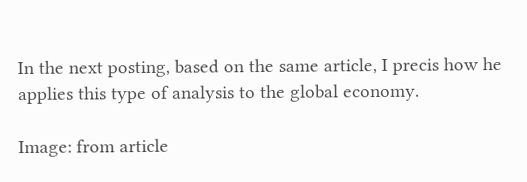In the next posting, based on the same article, I precis how he applies this type of analysis to the global economy.

Image: from article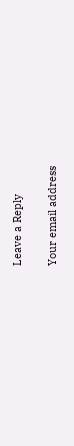Leave a Reply

Your email address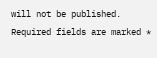will not be published. Required fields are marked *